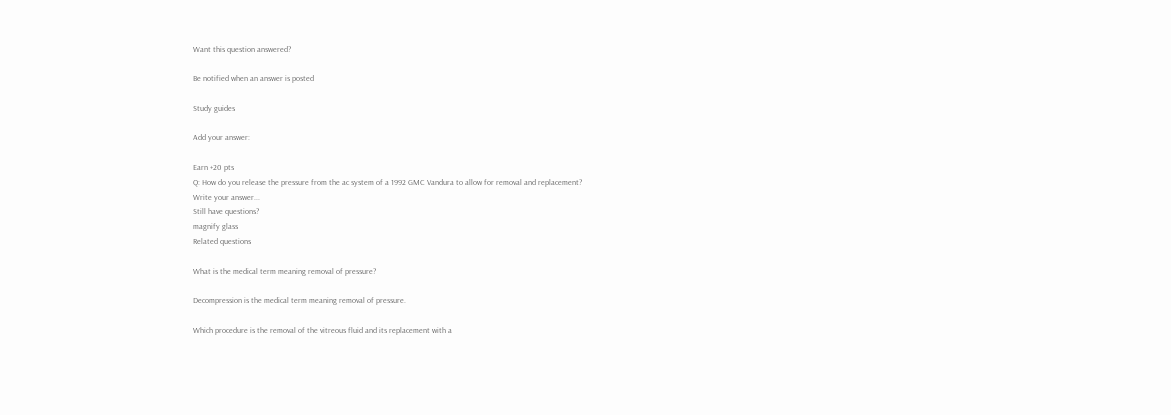Want this question answered?

Be notified when an answer is posted

Study guides

Add your answer:

Earn +20 pts
Q: How do you release the pressure from the ac system of a 1992 GMC Vandura to allow for removal and replacement?
Write your answer...
Still have questions?
magnify glass
Related questions

What is the medical term meaning removal of pressure?

Decompression is the medical term meaning removal of pressure.

Which procedure is the removal of the vitreous fluid and its replacement with a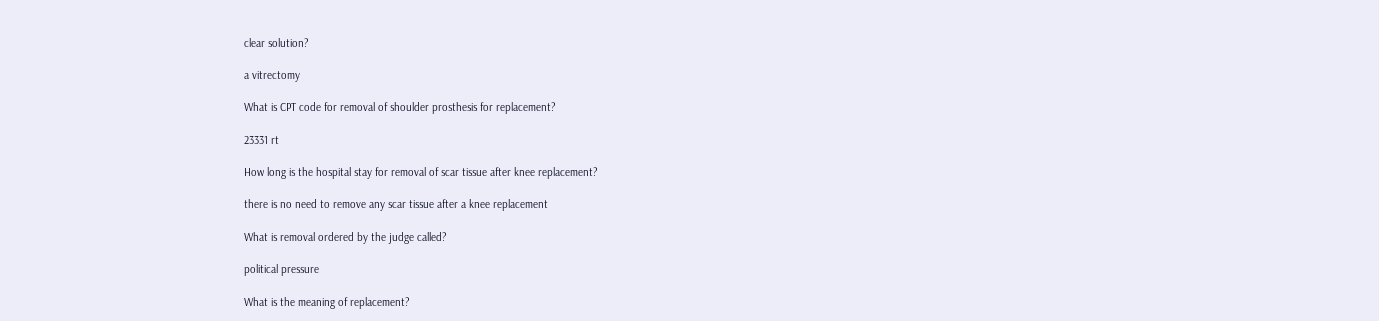clear solution?

a vitrectomy

What is CPT code for removal of shoulder prosthesis for replacement?

23331 rt

How long is the hospital stay for removal of scar tissue after knee replacement?

there is no need to remove any scar tissue after a knee replacement

What is removal ordered by the judge called?

political pressure

What is the meaning of replacement?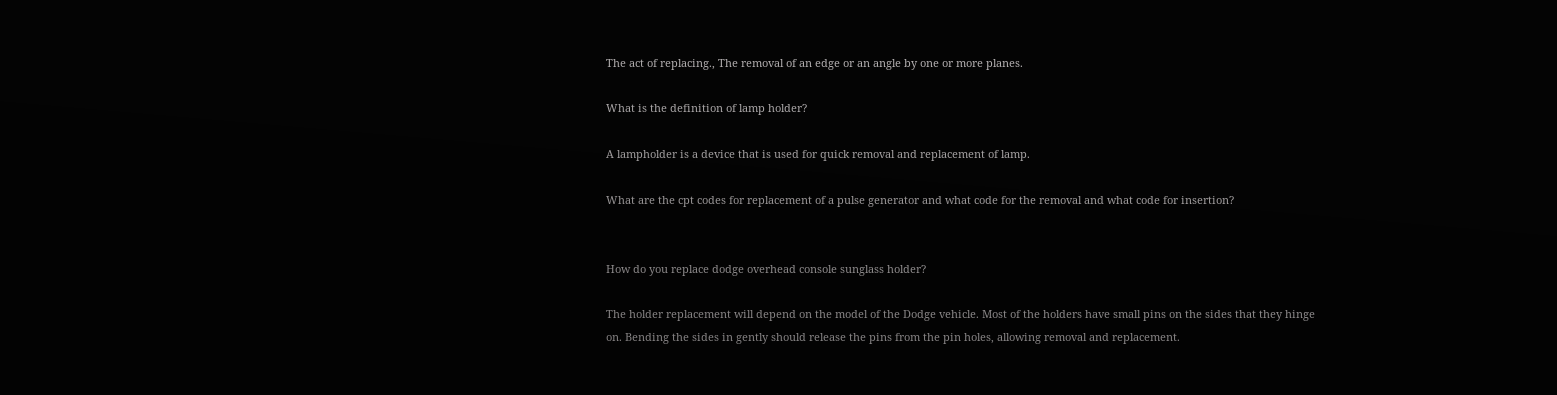The act of replacing., The removal of an edge or an angle by one or more planes.

What is the definition of lamp holder?

A lampholder is a device that is used for quick removal and replacement of lamp.

What are the cpt codes for replacement of a pulse generator and what code for the removal and what code for insertion?


How do you replace dodge overhead console sunglass holder?

The holder replacement will depend on the model of the Dodge vehicle. Most of the holders have small pins on the sides that they hinge on. Bending the sides in gently should release the pins from the pin holes, allowing removal and replacement.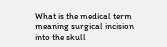What is the medical term meaning surgical incision into the skull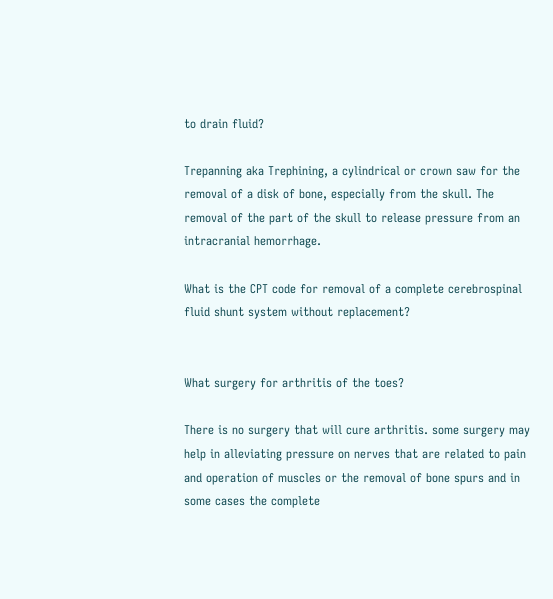to drain fluid?

Trepanning aka Trephining, a cylindrical or crown saw for the removal of a disk of bone, especially from the skull. The removal of the part of the skull to release pressure from an intracranial hemorrhage.

What is the CPT code for removal of a complete cerebrospinal fluid shunt system without replacement?


What surgery for arthritis of the toes?

There is no surgery that will cure arthritis. some surgery may help in alleviating pressure on nerves that are related to pain and operation of muscles or the removal of bone spurs and in some cases the complete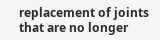replacement of joints that are no longer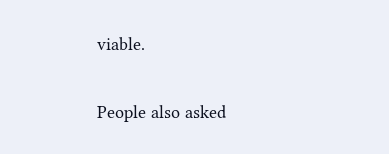viable.

People also asked